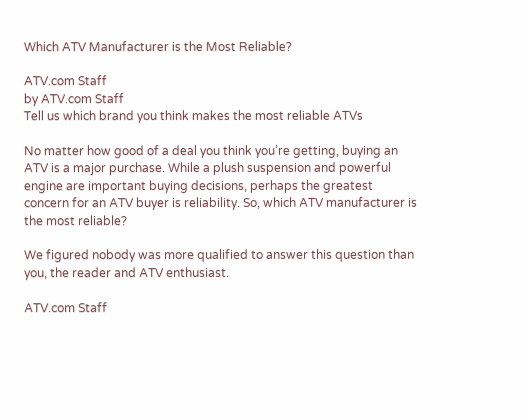Which ATV Manufacturer is the Most Reliable?

ATV.com Staff
by ATV.com Staff
Tell us which brand you think makes the most reliable ATVs

No matter how good of a deal you think you’re getting, buying an ATV is a major purchase. While a plush suspension and powerful engine are important buying decisions, perhaps the greatest concern for an ATV buyer is reliability. So, which ATV manufacturer is the most reliable?

We figured nobody was more qualified to answer this question than you, the reader and ATV enthusiast.

ATV.com Staff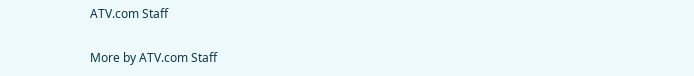ATV.com Staff

More by ATV.com Staff